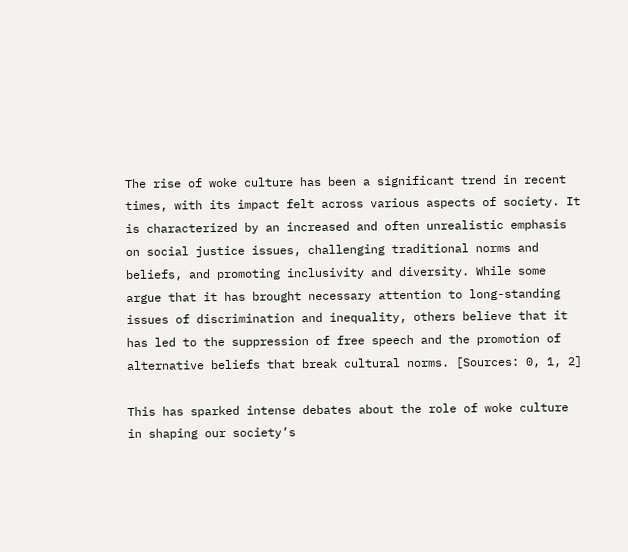The rise of woke culture has been a significant trend in recent times, with its impact felt across various aspects of society. It is characterized by an increased and often unrealistic emphasis on social justice issues, challenging traditional norms and beliefs, and promoting inclusivity and diversity. While some argue that it has brought necessary attention to long-standing issues of discrimination and inequality, others believe that it has led to the suppression of free speech and the promotion of alternative beliefs that break cultural norms. [Sources: 0, 1, 2]

This has sparked intense debates about the role of woke culture in shaping our society’s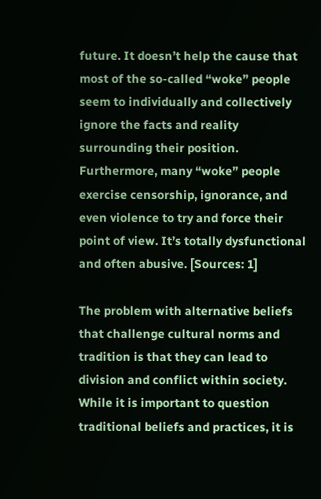future. It doesn’t help the cause that most of the so-called “woke” people seem to individually and collectively ignore the facts and reality surrounding their position. Furthermore, many “woke” people exercise censorship, ignorance, and even violence to try and force their point of view. It’s totally dysfunctional and often abusive. [Sources: 1]

The problem with alternative beliefs that challenge cultural norms and tradition is that they can lead to division and conflict within society. While it is important to question traditional beliefs and practices, it is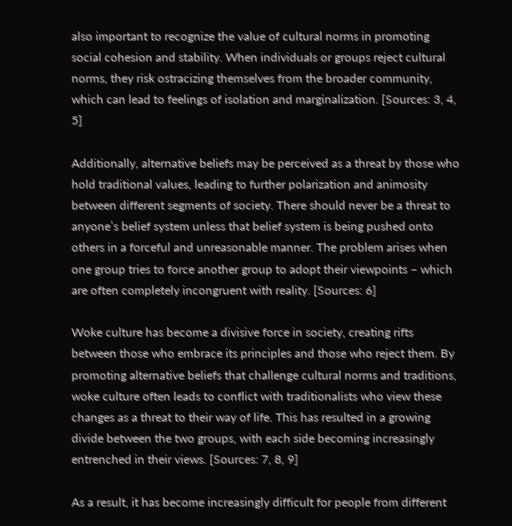also important to recognize the value of cultural norms in promoting social cohesion and stability. When individuals or groups reject cultural norms, they risk ostracizing themselves from the broader community, which can lead to feelings of isolation and marginalization. [Sources: 3, 4, 5]

Additionally, alternative beliefs may be perceived as a threat by those who hold traditional values, leading to further polarization and animosity between different segments of society. There should never be a threat to anyone’s belief system unless that belief system is being pushed onto others in a forceful and unreasonable manner. The problem arises when one group tries to force another group to adopt their viewpoints – which are often completely incongruent with reality. [Sources: 6]

Woke culture has become a divisive force in society, creating rifts between those who embrace its principles and those who reject them. By promoting alternative beliefs that challenge cultural norms and traditions, woke culture often leads to conflict with traditionalists who view these changes as a threat to their way of life. This has resulted in a growing divide between the two groups, with each side becoming increasingly entrenched in their views. [Sources: 7, 8, 9]

As a result, it has become increasingly difficult for people from different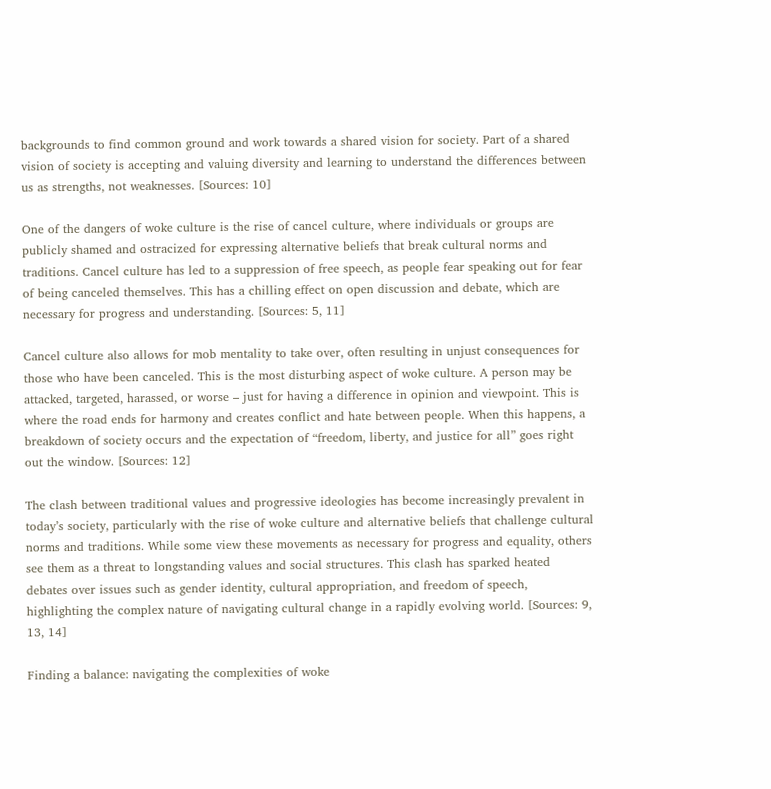backgrounds to find common ground and work towards a shared vision for society. Part of a shared vision of society is accepting and valuing diversity and learning to understand the differences between us as strengths, not weaknesses. [Sources: 10]

One of the dangers of woke culture is the rise of cancel culture, where individuals or groups are publicly shamed and ostracized for expressing alternative beliefs that break cultural norms and traditions. Cancel culture has led to a suppression of free speech, as people fear speaking out for fear of being canceled themselves. This has a chilling effect on open discussion and debate, which are necessary for progress and understanding. [Sources: 5, 11]

Cancel culture also allows for mob mentality to take over, often resulting in unjust consequences for those who have been canceled. This is the most disturbing aspect of woke culture. A person may be attacked, targeted, harassed, or worse – just for having a difference in opinion and viewpoint. This is where the road ends for harmony and creates conflict and hate between people. When this happens, a breakdown of society occurs and the expectation of “freedom, liberty, and justice for all” goes right out the window. [Sources: 12]

The clash between traditional values and progressive ideologies has become increasingly prevalent in today’s society, particularly with the rise of woke culture and alternative beliefs that challenge cultural norms and traditions. While some view these movements as necessary for progress and equality, others see them as a threat to longstanding values and social structures. This clash has sparked heated debates over issues such as gender identity, cultural appropriation, and freedom of speech, highlighting the complex nature of navigating cultural change in a rapidly evolving world. [Sources: 9, 13, 14]

Finding a balance: navigating the complexities of woke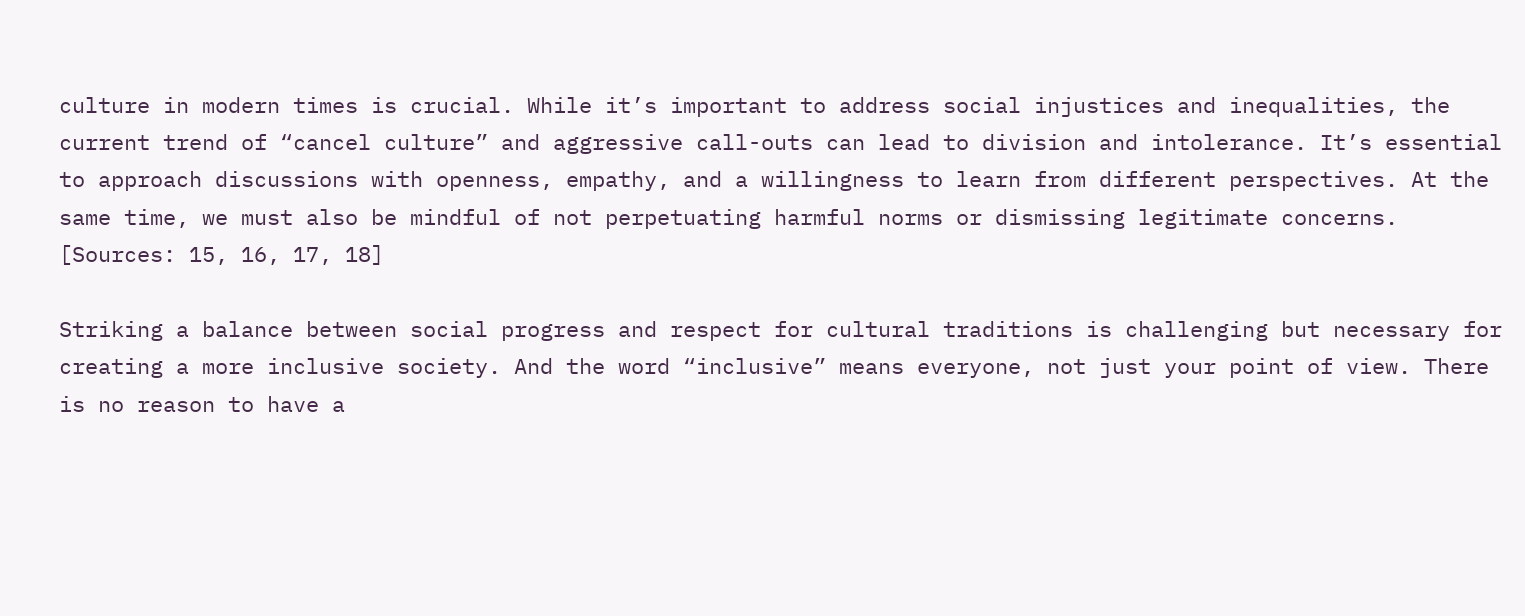culture in modern times is crucial. While it’s important to address social injustices and inequalities, the current trend of “cancel culture” and aggressive call-outs can lead to division and intolerance. It’s essential to approach discussions with openness, empathy, and a willingness to learn from different perspectives. At the same time, we must also be mindful of not perpetuating harmful norms or dismissing legitimate concerns. [Sources: 15, 16, 17, 18]

Striking a balance between social progress and respect for cultural traditions is challenging but necessary for creating a more inclusive society. And the word “inclusive” means everyone, not just your point of view. There is no reason to have a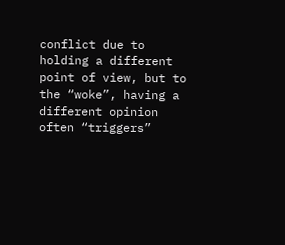conflict due to holding a different point of view, but to the “woke”, having a different opinion often “triggers”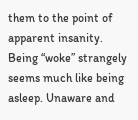them to the point of apparent insanity. Being “woke” strangely seems much like being asleep. Unaware and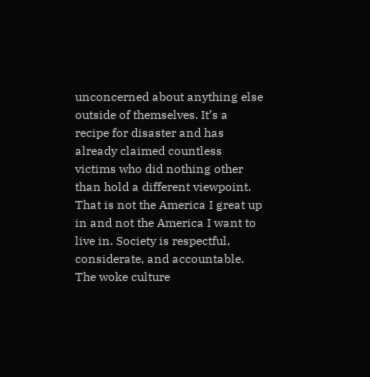unconcerned about anything else outside of themselves. It’s a recipe for disaster and has already claimed countless victims who did nothing other than hold a different viewpoint. That is not the America I great up in and not the America I want to live in. Society is respectful, considerate, and accountable. The woke culture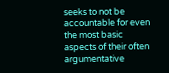seeks to not be accountable for even the most basic aspects of their often argumentative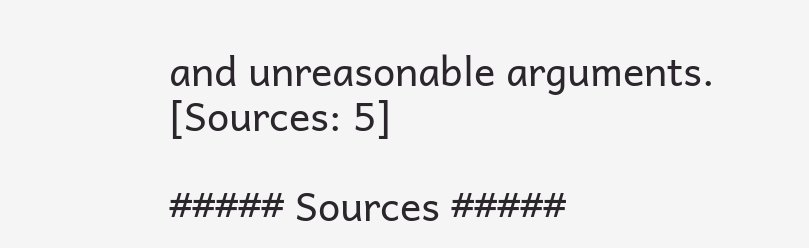and unreasonable arguments. [Sources: 5]

##### Sources #####